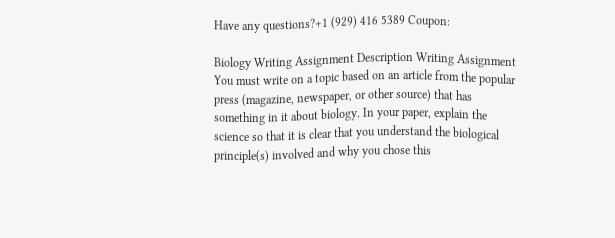Have any questions?+1 (929) 416 5389 Coupon:

Biology Writing Assignment Description Writing Assignment You must write on a topic based on an article from the popular press (magazine, newspaper, or other source) that has something in it about biology. In your paper, explain the science so that it is clear that you understand the biological principle(s) involved and why you chose this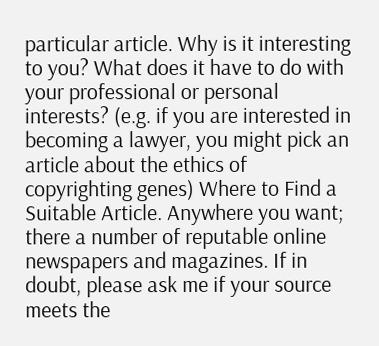particular article. Why is it interesting to you? What does it have to do with your professional or personal interests? (e.g. if you are interested in becoming a lawyer, you might pick an article about the ethics of copyrighting genes) Where to Find a Suitable Article. Anywhere you want; there a number of reputable online newspapers and magazines. If in doubt, please ask me if your source meets the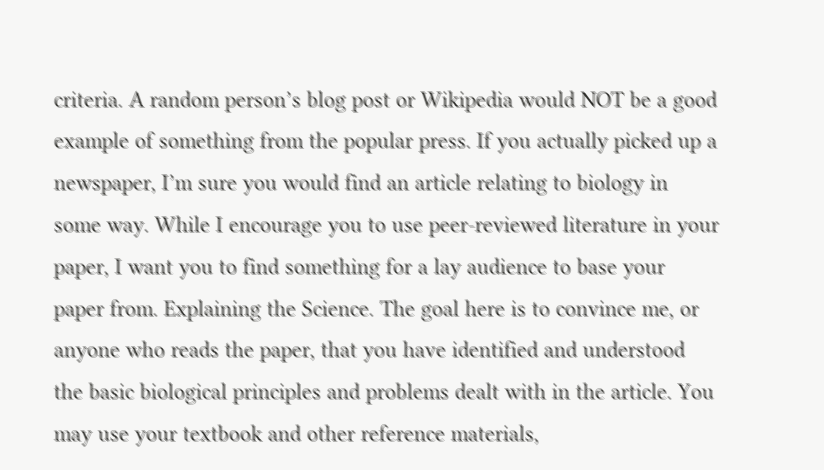criteria. A random person’s blog post or Wikipedia would NOT be a good example of something from the popular press. If you actually picked up a newspaper, I’m sure you would find an article relating to biology in some way. While I encourage you to use peer-reviewed literature in your paper, I want you to find something for a lay audience to base your paper from. Explaining the Science. The goal here is to convince me, or anyone who reads the paper, that you have identified and understood the basic biological principles and problems dealt with in the article. You may use your textbook and other reference materials,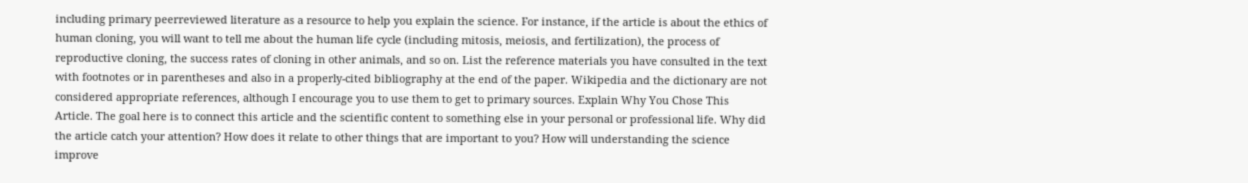including primary peerreviewed literature as a resource to help you explain the science. For instance, if the article is about the ethics of human cloning, you will want to tell me about the human life cycle (including mitosis, meiosis, and fertilization), the process of reproductive cloning, the success rates of cloning in other animals, and so on. List the reference materials you have consulted in the text with footnotes or in parentheses and also in a properly-cited bibliography at the end of the paper. Wikipedia and the dictionary are not considered appropriate references, although I encourage you to use them to get to primary sources. Explain Why You Chose This Article. The goal here is to connect this article and the scientific content to something else in your personal or professional life. Why did the article catch your attention? How does it relate to other things that are important to you? How will understanding the science improve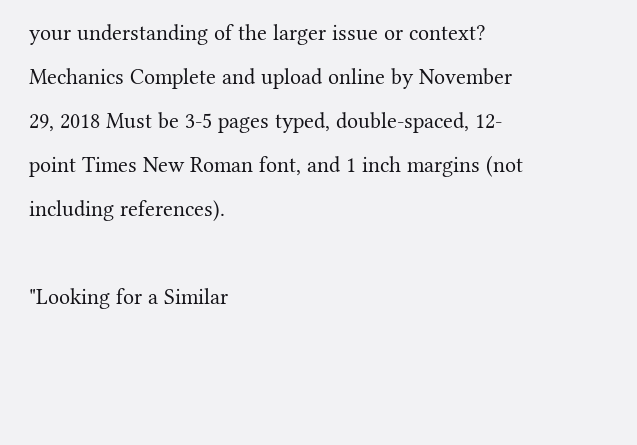your understanding of the larger issue or context? Mechanics Complete and upload online by November 29, 2018 Must be 3-5 pages typed, double-spaced, 12-point Times New Roman font, and 1 inch margins (not including references).

"Looking for a Similar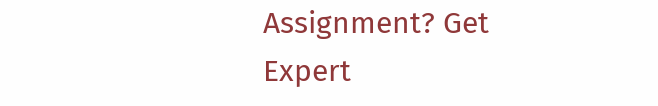Assignment? Get Expert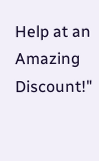Help at an Amazing Discount!"